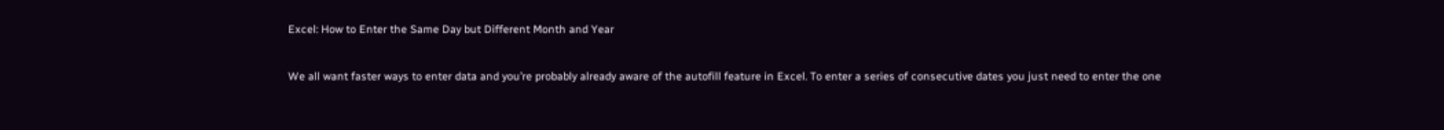Excel: How to Enter the Same Day but Different Month and Year

We all want faster ways to enter data and you’re probably already aware of the autofill feature in Excel. To enter a series of consecutive dates you just need to enter the one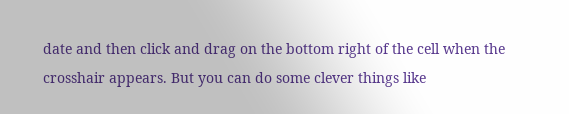date and then click and drag on the bottom right of the cell when the crosshair appears. But you can do some clever things like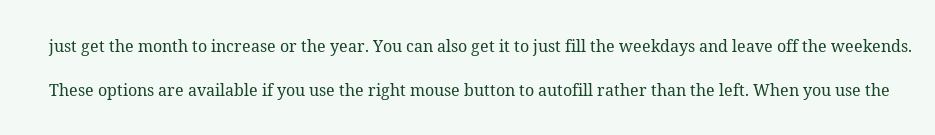just get the month to increase or the year. You can also get it to just fill the weekdays and leave off the weekends.

These options are available if you use the right mouse button to autofill rather than the left. When you use the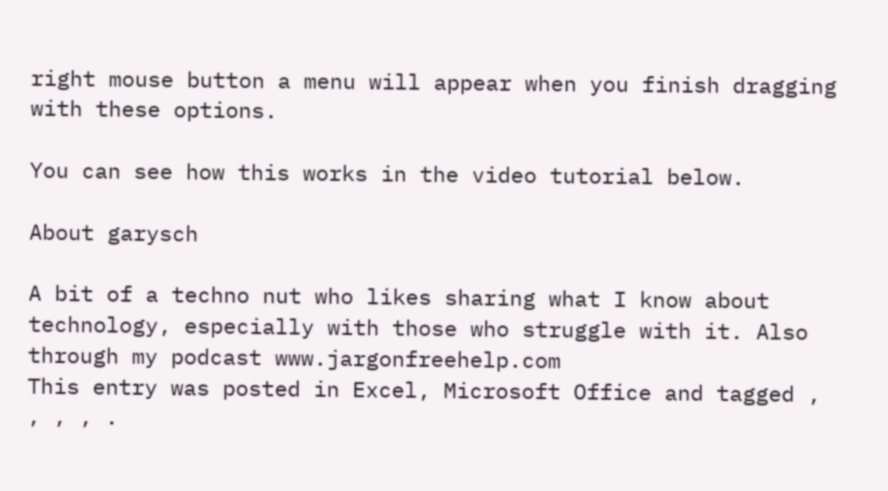right mouse button a menu will appear when you finish dragging with these options.

You can see how this works in the video tutorial below.

About garysch

A bit of a techno nut who likes sharing what I know about technology, especially with those who struggle with it. Also through my podcast www.jargonfreehelp.com
This entry was posted in Excel, Microsoft Office and tagged , , , , .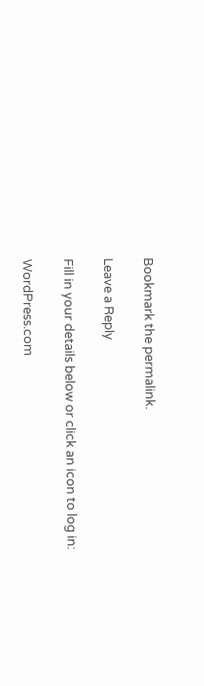Bookmark the permalink.

Leave a Reply

Fill in your details below or click an icon to log in:

WordPress.com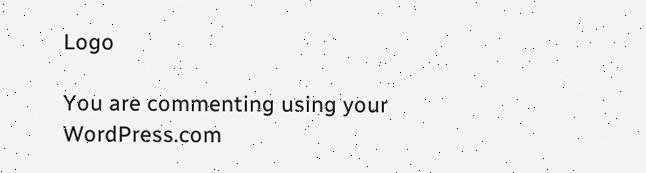Logo

You are commenting using your WordPress.com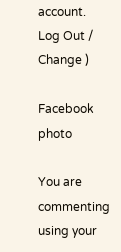account. Log Out /  Change )

Facebook photo

You are commenting using your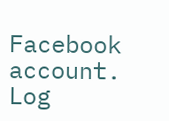Facebook account. Log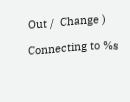Out /  Change )

Connecting to %s